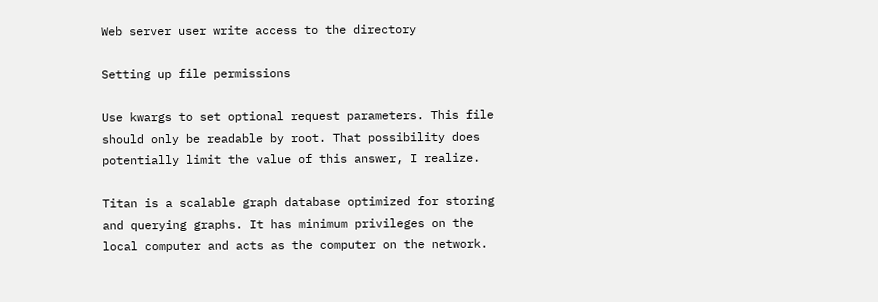Web server user write access to the directory

Setting up file permissions

Use kwargs to set optional request parameters. This file should only be readable by root. That possibility does potentially limit the value of this answer, I realize.

Titan is a scalable graph database optimized for storing and querying graphs. It has minimum privileges on the local computer and acts as the computer on the network.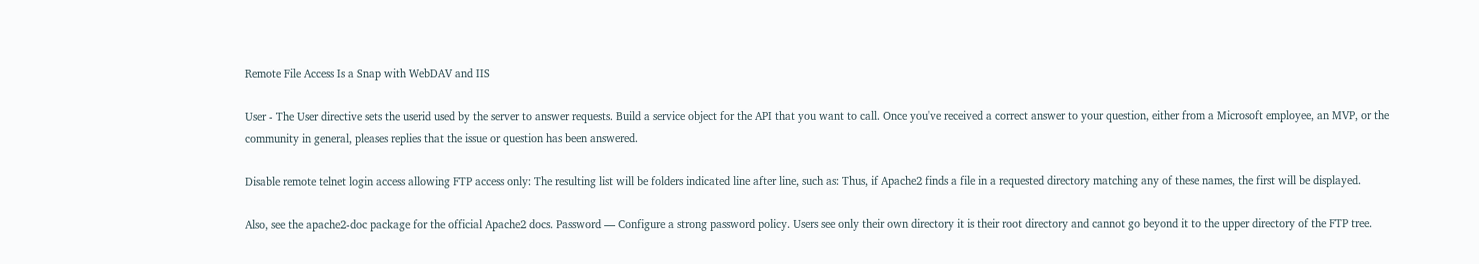Remote File Access Is a Snap with WebDAV and IIS

User - The User directive sets the userid used by the server to answer requests. Build a service object for the API that you want to call. Once you've received a correct answer to your question, either from a Microsoft employee, an MVP, or the community in general, pleases replies that the issue or question has been answered.

Disable remote telnet login access allowing FTP access only: The resulting list will be folders indicated line after line, such as: Thus, if Apache2 finds a file in a requested directory matching any of these names, the first will be displayed.

Also, see the apache2-doc package for the official Apache2 docs. Password — Configure a strong password policy. Users see only their own directory it is their root directory and cannot go beyond it to the upper directory of the FTP tree.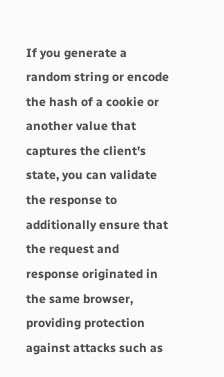If you generate a random string or encode the hash of a cookie or another value that captures the client's state, you can validate the response to additionally ensure that the request and response originated in the same browser, providing protection against attacks such as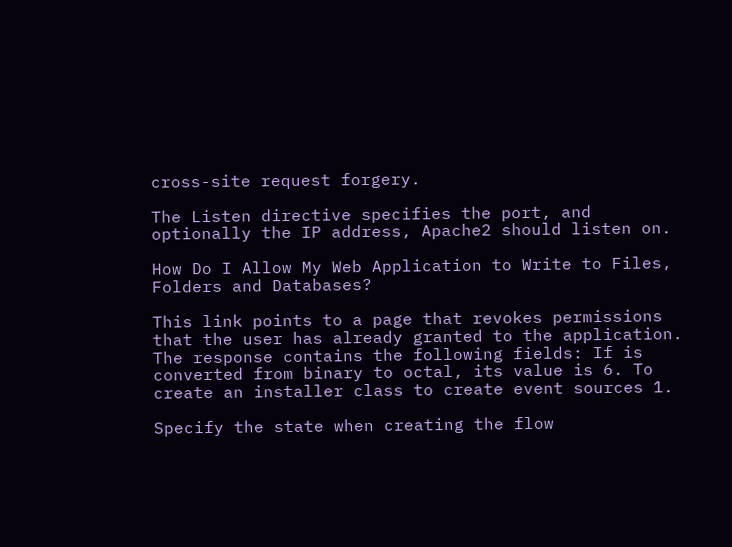cross-site request forgery.

The Listen directive specifies the port, and optionally the IP address, Apache2 should listen on.

How Do I Allow My Web Application to Write to Files, Folders and Databases?

This link points to a page that revokes permissions that the user has already granted to the application. The response contains the following fields: If is converted from binary to octal, its value is 6. To create an installer class to create event sources 1.

Specify the state when creating the flow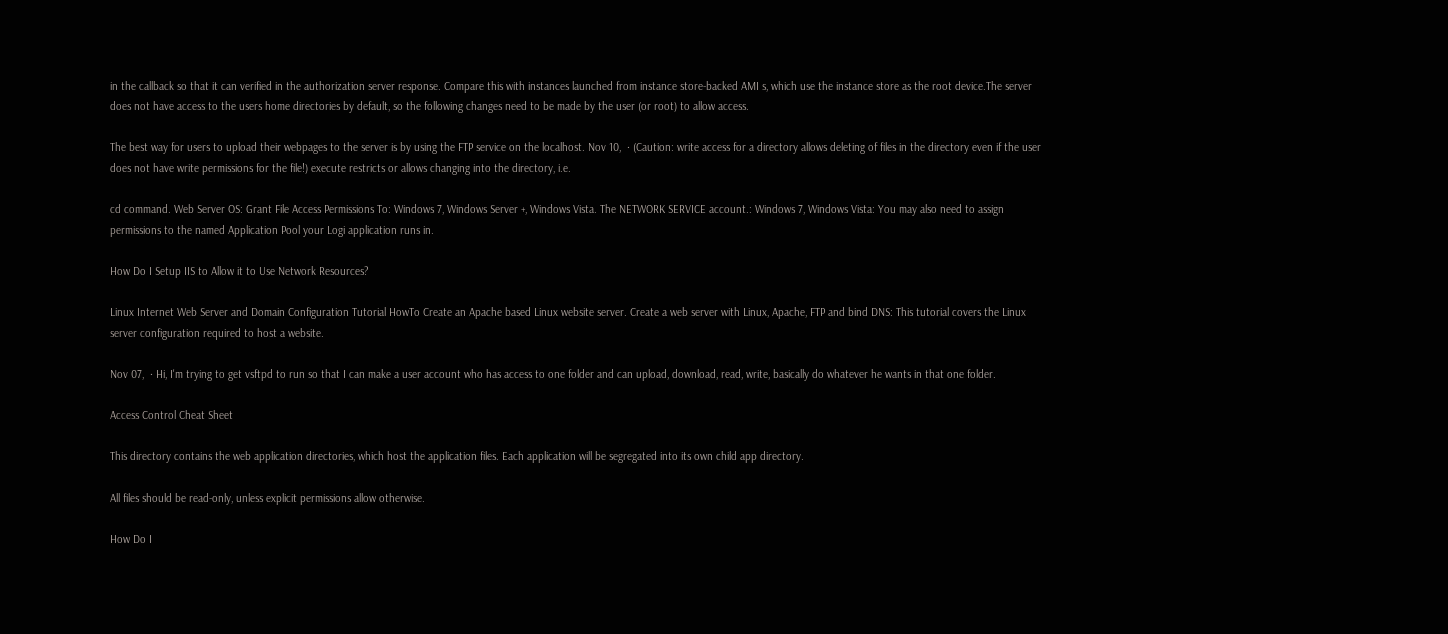in the callback so that it can verified in the authorization server response. Compare this with instances launched from instance store-backed AMI s, which use the instance store as the root device.The server does not have access to the users home directories by default, so the following changes need to be made by the user (or root) to allow access.

The best way for users to upload their webpages to the server is by using the FTP service on the localhost. Nov 10,  · (Caution: write access for a directory allows deleting of files in the directory even if the user does not have write permissions for the file!) execute restricts or allows changing into the directory, i.e.

cd command. Web Server OS: Grant File Access Permissions To: Windows 7, Windows Server +, Windows Vista. The NETWORK SERVICE account.: Windows 7, Windows Vista: You may also need to assign permissions to the named Application Pool your Logi application runs in.

How Do I Setup IIS to Allow it to Use Network Resources?

Linux Internet Web Server and Domain Configuration Tutorial HowTo Create an Apache based Linux website server. Create a web server with Linux, Apache, FTP and bind DNS: This tutorial covers the Linux server configuration required to host a website.

Nov 07,  · Hi, I'm trying to get vsftpd to run so that I can make a user account who has access to one folder and can upload, download, read, write, basically do whatever he wants in that one folder.

Access Control Cheat Sheet

This directory contains the web application directories, which host the application files. Each application will be segregated into its own child app directory.

All files should be read-only, unless explicit permissions allow otherwise.

How Do I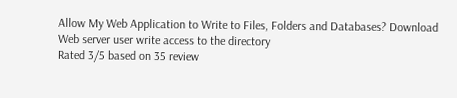Allow My Web Application to Write to Files, Folders and Databases? Download
Web server user write access to the directory
Rated 3/5 based on 35 review